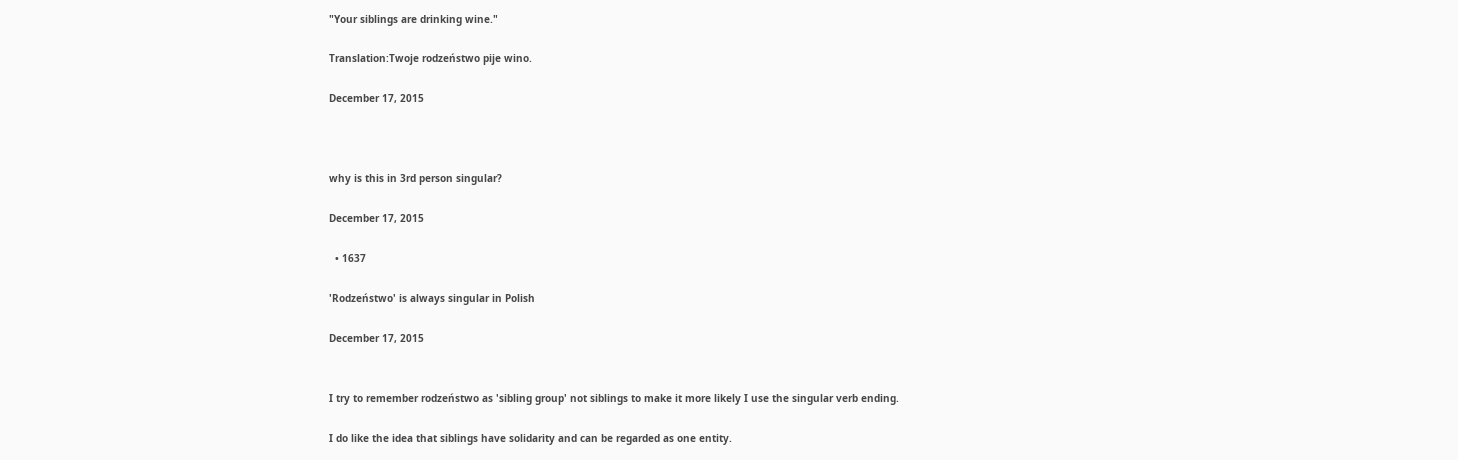"Your siblings are drinking wine."

Translation:Twoje rodzeństwo pije wino.

December 17, 2015



why is this in 3rd person singular?

December 17, 2015

  • 1637

'Rodzeństwo' is always singular in Polish

December 17, 2015


I try to remember rodzeństwo as 'sibling group' not siblings to make it more likely I use the singular verb ending.

I do like the idea that siblings have solidarity and can be regarded as one entity.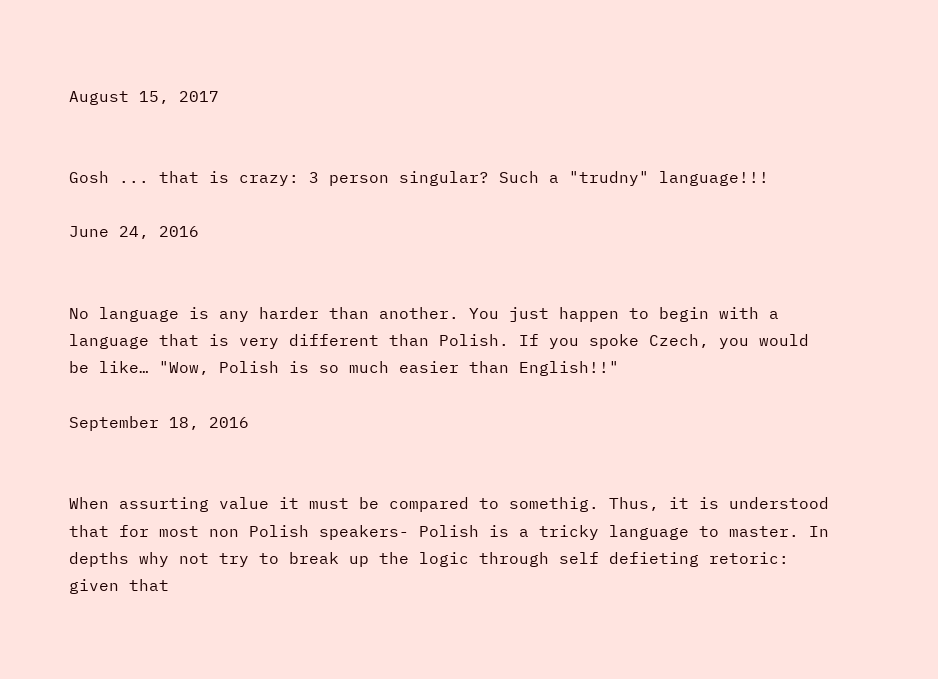August 15, 2017


Gosh ... that is crazy: 3 person singular? Such a "trudny" language!!!

June 24, 2016


No language is any harder than another. You just happen to begin with a language that is very different than Polish. If you spoke Czech, you would be like… "Wow, Polish is so much easier than English!!"

September 18, 2016


When assurting value it must be compared to somethig. Thus, it is understood that for most non Polish speakers- Polish is a tricky language to master. In depths why not try to break up the logic through self defieting retoric: given that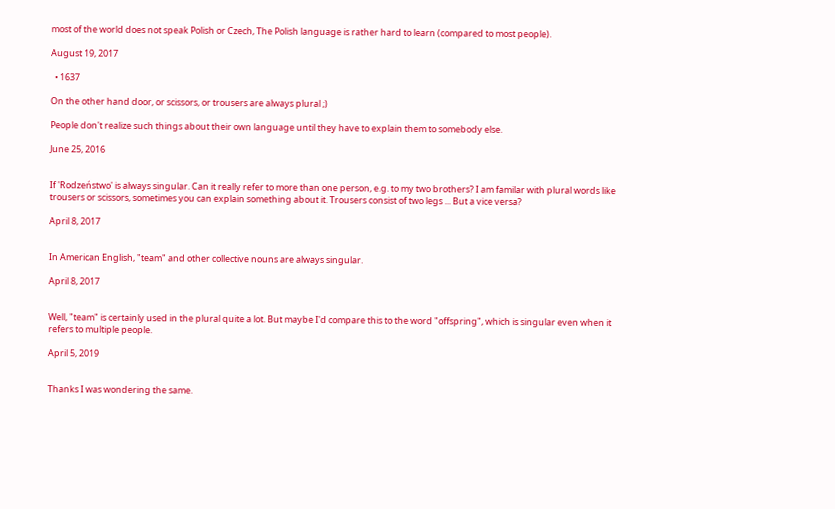most of the world does not speak Polish or Czech, The Polish language is rather hard to learn (compared to most people).

August 19, 2017

  • 1637

On the other hand door, or scissors, or trousers are always plural ;)

People don't realize such things about their own language until they have to explain them to somebody else.

June 25, 2016


If 'Rodzeństwo' is always singular. Can it really refer to more than one person, e.g. to my two brothers? I am familar with plural words like trousers or scissors, sometimes you can explain something about it. Trousers consist of two legs ... But a vice versa?

April 8, 2017


In American English, "team" and other collective nouns are always singular.

April 8, 2017


Well, "team" is certainly used in the plural quite a lot. But maybe I'd compare this to the word "offspring", which is singular even when it refers to multiple people.

April 5, 2019


Thanks I was wondering the same.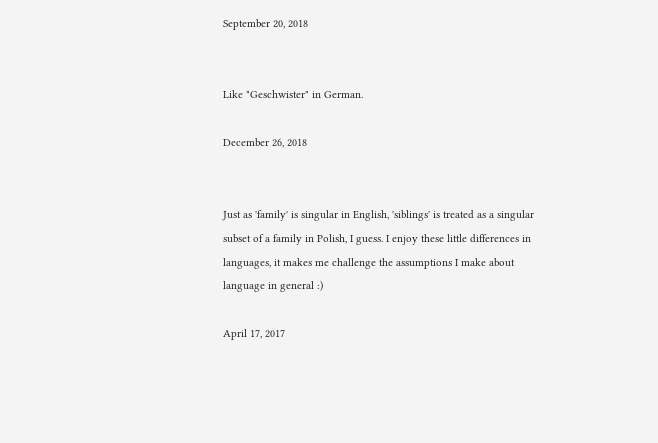September 20, 2018


Like "Geschwister" in German.

December 26, 2018


Just as 'family' is singular in English, 'siblings' is treated as a singular subset of a family in Polish, I guess. I enjoy these little differences in languages, it makes me challenge the assumptions I make about language in general :)

April 17, 2017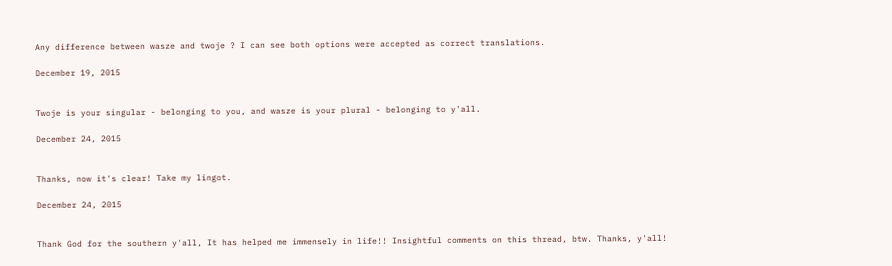Any difference between wasze and twoje ? I can see both options were accepted as correct translations.

December 19, 2015


Twoje is your singular - belonging to you, and wasze is your plural - belonging to y'all.

December 24, 2015


Thanks, now it's clear! Take my lingot.

December 24, 2015


Thank God for the southern y'all, It has helped me immensely in life!! Insightful comments on this thread, btw. Thanks, y'all!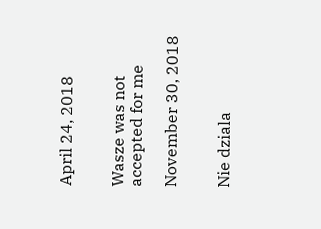April 24, 2018


Wasze was not accepted for me

November 30, 2018


Nie dziala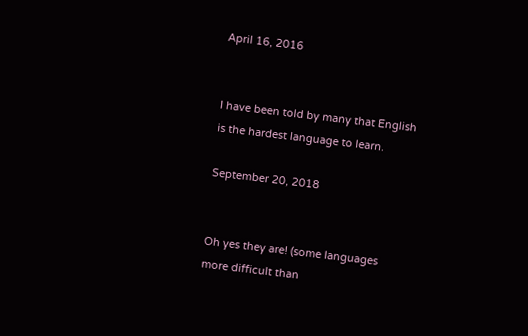April 16, 2016


I have been told by many that English is the hardest language to learn.

September 20, 2018


Oh yes they are! (some languages more difficult than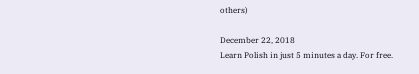others)

December 22, 2018
Learn Polish in just 5 minutes a day. For free.